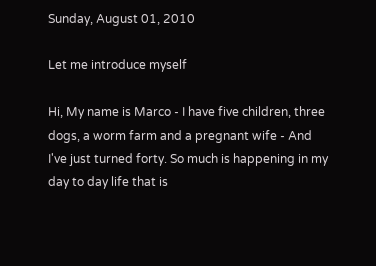Sunday, August 01, 2010

Let me introduce myself

Hi, My name is Marco - I have five children, three dogs, a worm farm and a pregnant wife - And I've just turned forty. So much is happening in my day to day life that is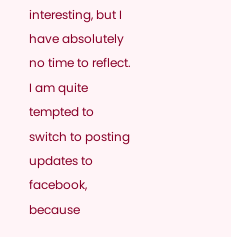interesting, but I have absolutely no time to reflect. I am quite tempted to switch to posting updates to facebook, because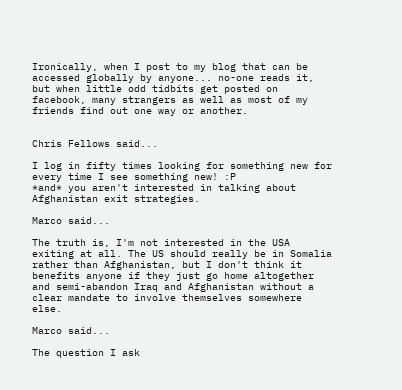Ironically, when I post to my blog that can be accessed globally by anyone... no-one reads it, but when little odd tidbits get posted on facebook, many strangers as well as most of my friends find out one way or another.


Chris Fellows said...

I log in fifty times looking for something new for every time I see something new! :P
*and* you aren't interested in talking about Afghanistan exit strategies.

Marco said...

The truth is, I'm not interested in the USA exiting at all. The US should really be in Somalia rather than Afghanistan, but I don't think it benefits anyone if they just go home altogether and semi-abandon Iraq and Afghanistan without a clear mandate to involve themselves somewhere else.

Marco said...

The question I ask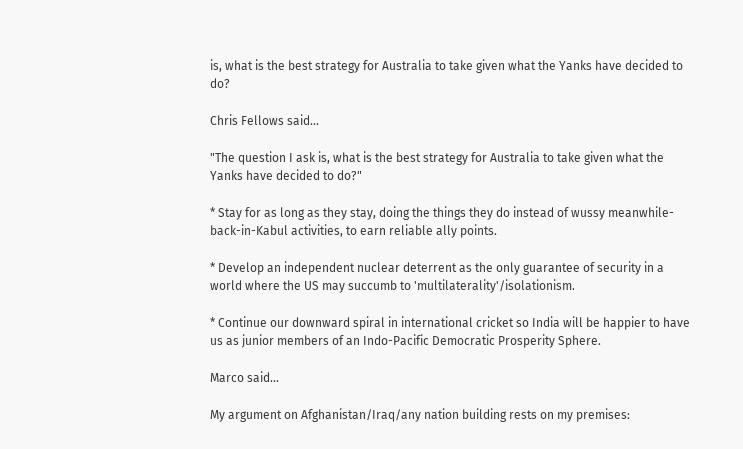is, what is the best strategy for Australia to take given what the Yanks have decided to do?

Chris Fellows said...

"The question I ask is, what is the best strategy for Australia to take given what the Yanks have decided to do?"

* Stay for as long as they stay, doing the things they do instead of wussy meanwhile-back-in-Kabul activities, to earn reliable ally points.

* Develop an independent nuclear deterrent as the only guarantee of security in a world where the US may succumb to 'multilaterality'/isolationism.

* Continue our downward spiral in international cricket so India will be happier to have us as junior members of an Indo-Pacific Democratic Prosperity Sphere.

Marco said...

My argument on Afghanistan/Iraq/any nation building rests on my premises: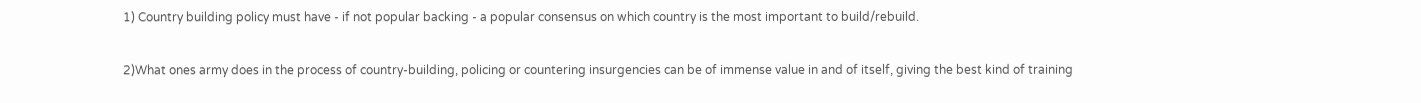1) Country building policy must have - if not popular backing - a popular consensus on which country is the most important to build/rebuild.

2)What ones army does in the process of country-building, policing or countering insurgencies can be of immense value in and of itself, giving the best kind of training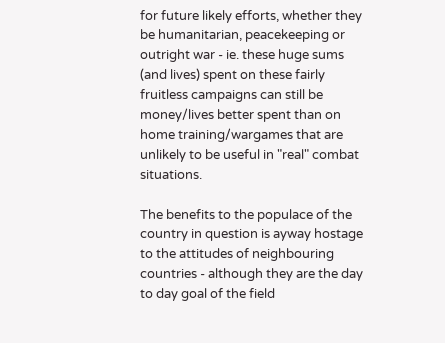for future likely efforts, whether they be humanitarian, peacekeeping or outright war - ie. these huge sums (and lives) spent on these fairly fruitless campaigns can still be money/lives better spent than on home training/wargames that are unlikely to be useful in "real" combat situations.

The benefits to the populace of the country in question is ayway hostage to the attitudes of neighbouring countries - although they are the day to day goal of the field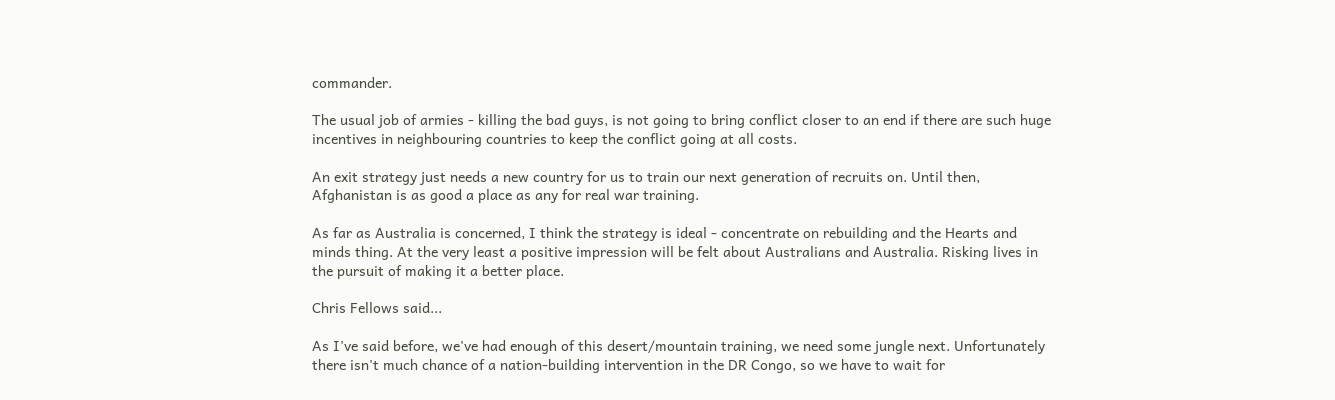commander.

The usual job of armies - killing the bad guys, is not going to bring conflict closer to an end if there are such huge incentives in neighbouring countries to keep the conflict going at all costs.

An exit strategy just needs a new country for us to train our next generation of recruits on. Until then, Afghanistan is as good a place as any for real war training.

As far as Australia is concerned, I think the strategy is ideal - concentrate on rebuilding and the Hearts and minds thing. At the very least a positive impression will be felt about Australians and Australia. Risking lives in the pursuit of making it a better place.

Chris Fellows said...

As I've said before, we've had enough of this desert/mountain training, we need some jungle next. Unfortunately there isn't much chance of a nation-building intervention in the DR Congo, so we have to wait for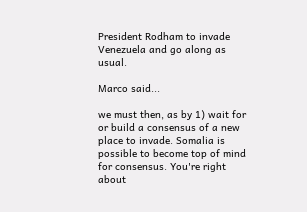President Rodham to invade Venezuela and go along as usual.

Marco said...

we must then, as by 1) wait for or build a consensus of a new place to invade. Somalia is possible to become top of mind for consensus. You're right about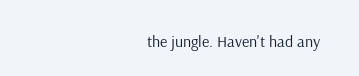the jungle. Haven't had any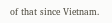of that since Vietnam.